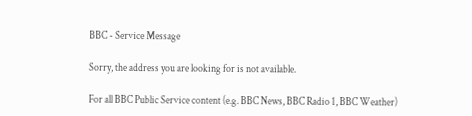BBC - Service Message

Sorry, the address you are looking for is not available.

For all BBC Public Service content (e.g. BBC News, BBC Radio 1, BBC Weather)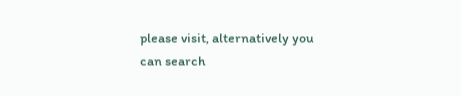please visit, alternatively you can search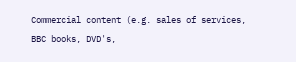Commercial content (e.g. sales of services, BBC books, DVD's,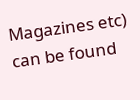Magazines etc) can be found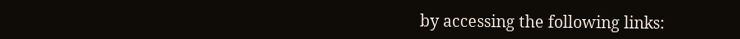by accessing the following links: